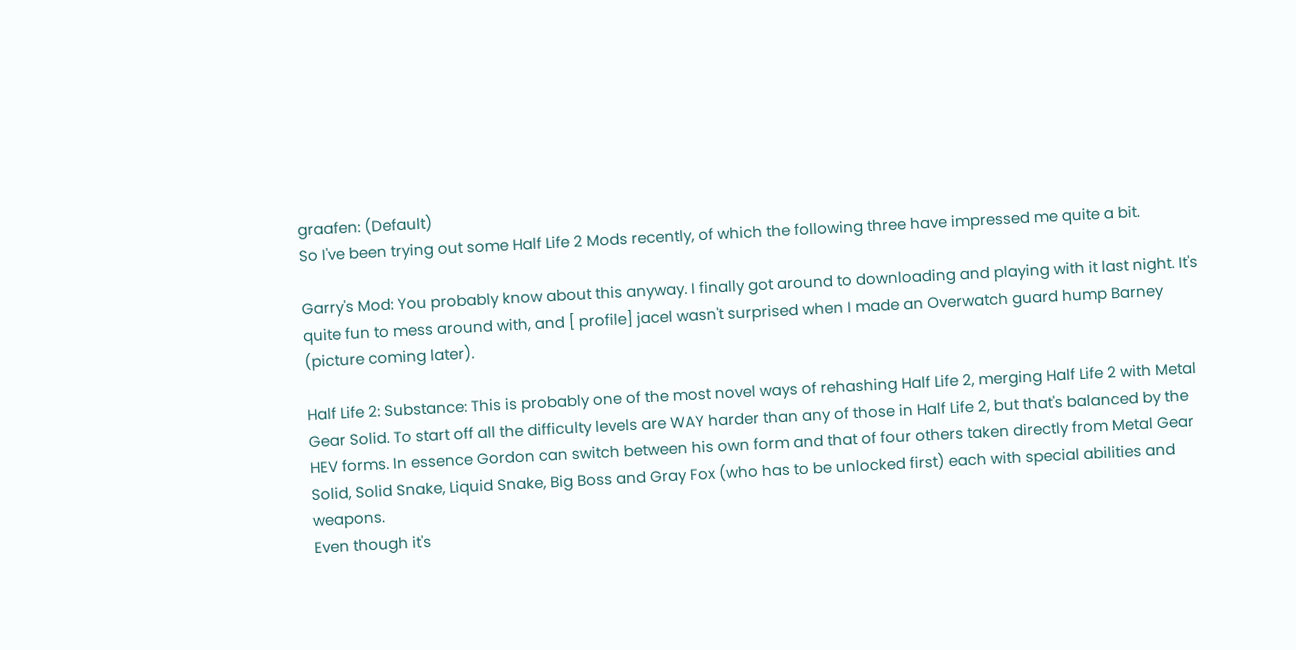graafen: (Default)
So I've been trying out some Half Life 2 Mods recently, of which the following three have impressed me quite a bit.

Garry's Mod: You probably know about this anyway. I finally got around to downloading and playing with it last night. It's quite fun to mess around with, and [ profile] jacel wasn't surprised when I made an Overwatch guard hump Barney (picture coming later).

Half Life 2: Substance: This is probably one of the most novel ways of rehashing Half Life 2, merging Half Life 2 with Metal Gear Solid. To start off all the difficulty levels are WAY harder than any of those in Half Life 2, but that's balanced by the HEV forms. In essence Gordon can switch between his own form and that of four others taken directly from Metal Gear Solid, Solid Snake, Liquid Snake, Big Boss and Gray Fox (who has to be unlocked first) each with special abilities and weapons.
Even though it's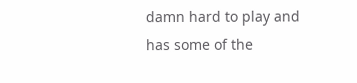damn hard to play and has some of the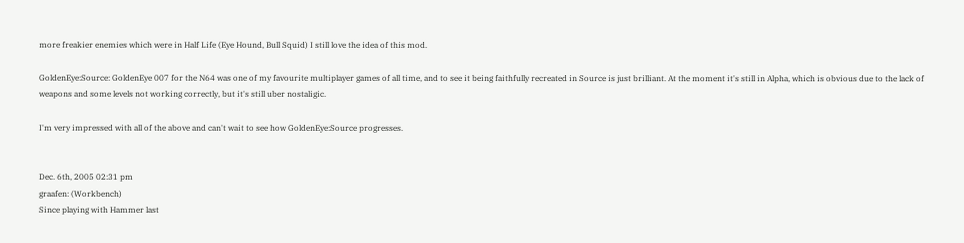more freakier enemies which were in Half Life (Eye Hound, Bull Squid) I still love the idea of this mod.

GoldenEye:Source: GoldenEye 007 for the N64 was one of my favourite multiplayer games of all time, and to see it being faithfully recreated in Source is just brilliant. At the moment it's still in Alpha, which is obvious due to the lack of weapons and some levels not working correctly, but it's still uber nostaligic.

I'm very impressed with all of the above and can't wait to see how GoldenEye:Source progresses.


Dec. 6th, 2005 02:31 pm
graafen: (Workbench)
Since playing with Hammer last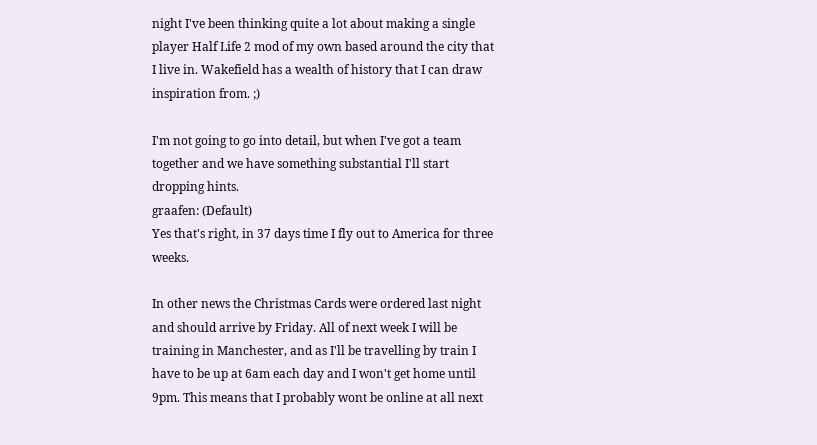night I've been thinking quite a lot about making a single player Half Life 2 mod of my own based around the city that I live in. Wakefield has a wealth of history that I can draw inspiration from. ;)

I'm not going to go into detail, but when I've got a team together and we have something substantial I'll start dropping hints.
graafen: (Default)
Yes that's right, in 37 days time I fly out to America for three weeks.

In other news the Christmas Cards were ordered last night and should arrive by Friday. All of next week I will be training in Manchester, and as I'll be travelling by train I have to be up at 6am each day and I won't get home until 9pm. This means that I probably wont be online at all next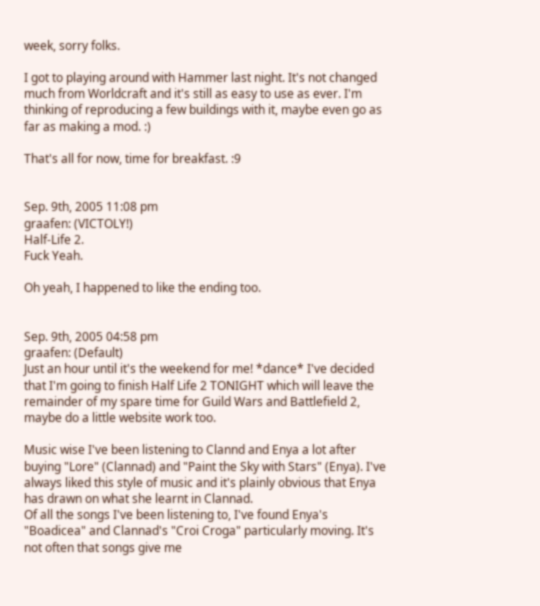week, sorry folks.

I got to playing around with Hammer last night. It's not changed much from Worldcraft and it's still as easy to use as ever. I'm thinking of reproducing a few buildings with it, maybe even go as far as making a mod. :)

That's all for now, time for breakfast. :9


Sep. 9th, 2005 11:08 pm
graafen: (VICTOLY!)
Half-Life 2.
Fuck Yeah.

Oh yeah, I happened to like the ending too.


Sep. 9th, 2005 04:58 pm
graafen: (Default)
Just an hour until it's the weekend for me! *dance* I've decided that I'm going to finish Half Life 2 TONIGHT which will leave the remainder of my spare time for Guild Wars and Battlefield 2, maybe do a little website work too.

Music wise I've been listening to Clannd and Enya a lot after buying "Lore" (Clannad) and "Paint the Sky with Stars" (Enya). I've always liked this style of music and it's plainly obvious that Enya has drawn on what she learnt in Clannad.
Of all the songs I've been listening to, I've found Enya's "Boadicea" and Clannad's "Croi Croga" particularly moving. It's not often that songs give me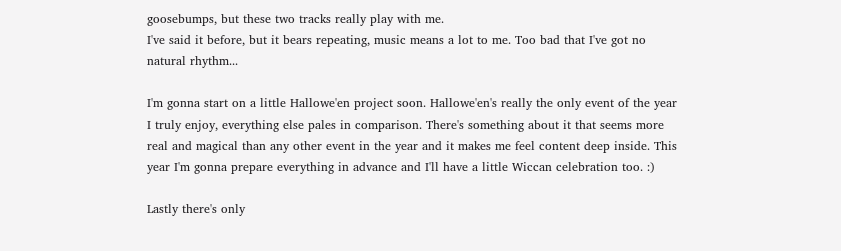goosebumps, but these two tracks really play with me.
I've said it before, but it bears repeating, music means a lot to me. Too bad that I've got no natural rhythm...

I'm gonna start on a little Hallowe'en project soon. Hallowe'en's really the only event of the year I truly enjoy, everything else pales in comparison. There's something about it that seems more real and magical than any other event in the year and it makes me feel content deep inside. This year I'm gonna prepare everything in advance and I'll have a little Wiccan celebration too. :)

Lastly there's only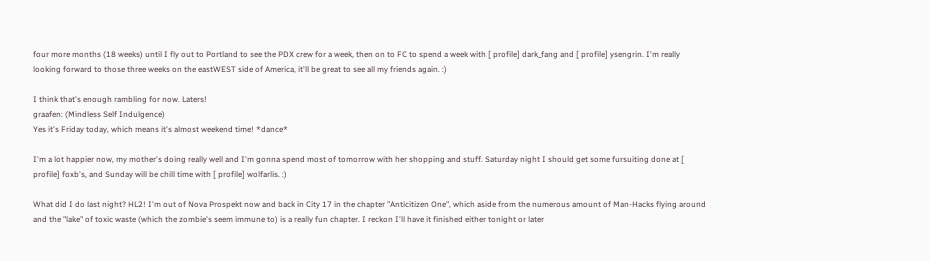four more months (18 weeks) until I fly out to Portland to see the PDX crew for a week, then on to FC to spend a week with [ profile] dark_fang and [ profile] ysengrin. I'm really looking forward to those three weeks on the eastWEST side of America, it'll be great to see all my friends again. :)

I think that's enough rambling for now. Laters!
graafen: (Mindless Self Indulgence)
Yes it's Friday today, which means it's almost weekend time! *dance*

I'm a lot happier now, my mother's doing really well and I'm gonna spend most of tomorrow with her shopping and stuff. Saturday night I should get some fursuiting done at [ profile] foxb's, and Sunday will be chill time with [ profile] wolfarlis. :)

What did I do last night? HL2! I'm out of Nova Prospekt now and back in City 17 in the chapter "Anticitizen One", which aside from the numerous amount of Man-Hacks flying around and the "lake" of toxic waste (which the zombie's seem immune to) is a really fun chapter. I reckon I'll have it finished either tonight or later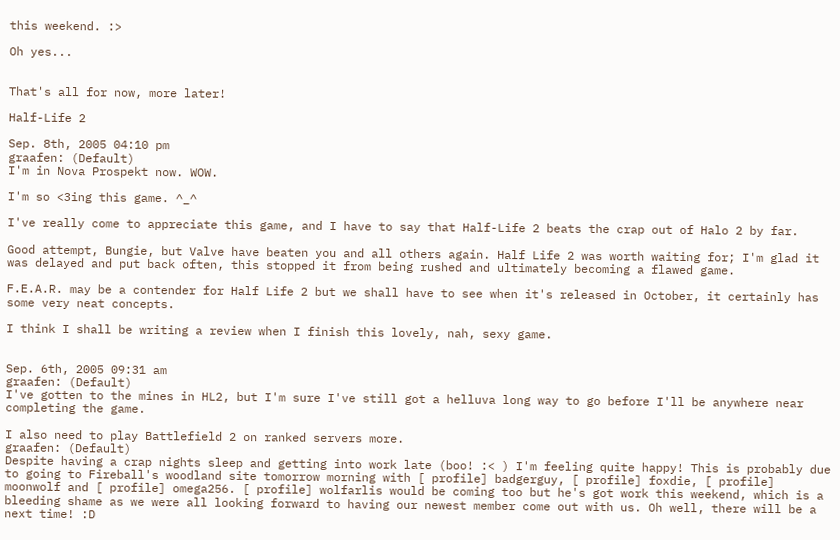this weekend. :>

Oh yes...


That's all for now, more later!

Half-Life 2

Sep. 8th, 2005 04:10 pm
graafen: (Default)
I'm in Nova Prospekt now. WOW.

I'm so <3ing this game. ^_^

I've really come to appreciate this game, and I have to say that Half-Life 2 beats the crap out of Halo 2 by far.

Good attempt, Bungie, but Valve have beaten you and all others again. Half Life 2 was worth waiting for; I'm glad it was delayed and put back often, this stopped it from being rushed and ultimately becoming a flawed game.

F.E.A.R. may be a contender for Half Life 2 but we shall have to see when it's released in October, it certainly has some very neat concepts.

I think I shall be writing a review when I finish this lovely, nah, sexy game.


Sep. 6th, 2005 09:31 am
graafen: (Default)
I've gotten to the mines in HL2, but I'm sure I've still got a helluva long way to go before I'll be anywhere near completing the game.

I also need to play Battlefield 2 on ranked servers more.
graafen: (Default)
Despite having a crap nights sleep and getting into work late (boo! :< ) I'm feeling quite happy! This is probably due to going to Fireball's woodland site tomorrow morning with [ profile] badgerguy, [ profile] foxdie, [ profile] moonwolf and [ profile] omega256. [ profile] wolfarlis would be coming too but he's got work this weekend, which is a bleeding shame as we were all looking forward to having our newest member come out with us. Oh well, there will be a next time! :D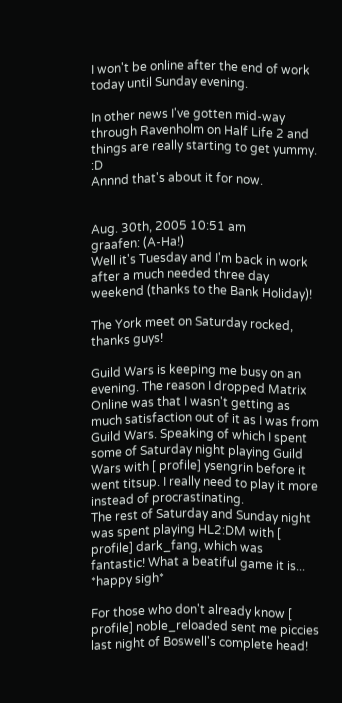I won't be online after the end of work today until Sunday evening.

In other news I've gotten mid-way through Ravenholm on Half Life 2 and things are really starting to get yummy. :D
Annnd that's about it for now.


Aug. 30th, 2005 10:51 am
graafen: (A-Ha!)
Well it's Tuesday and I'm back in work after a much needed three day weekend (thanks to the Bank Holiday)!

The York meet on Saturday rocked, thanks guys!

Guild Wars is keeping me busy on an evening. The reason I dropped Matrix Online was that I wasn't getting as much satisfaction out of it as I was from Guild Wars. Speaking of which I spent some of Saturday night playing Guild Wars with [ profile] ysengrin before it went titsup. I really need to play it more instead of procrastinating.
The rest of Saturday and Sunday night was spent playing HL2:DM with [ profile] dark_fang, which was fantastic! What a beatiful game it is... *happy sigh*

For those who don't already know [ profile] noble_reloaded sent me piccies last night of Boswell's complete head!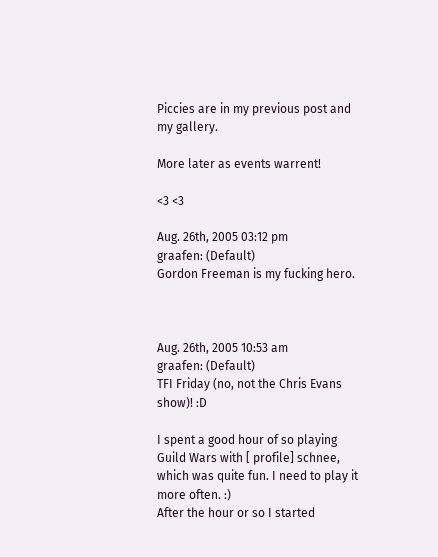Piccies are in my previous post and my gallery.

More later as events warrent!

<3 <3

Aug. 26th, 2005 03:12 pm
graafen: (Default)
Gordon Freeman is my fucking hero.



Aug. 26th, 2005 10:53 am
graafen: (Default)
TFI Friday (no, not the Chris Evans show)! :D

I spent a good hour of so playing Guild Wars with [ profile] schnee, which was quite fun. I need to play it more often. :)
After the hour or so I started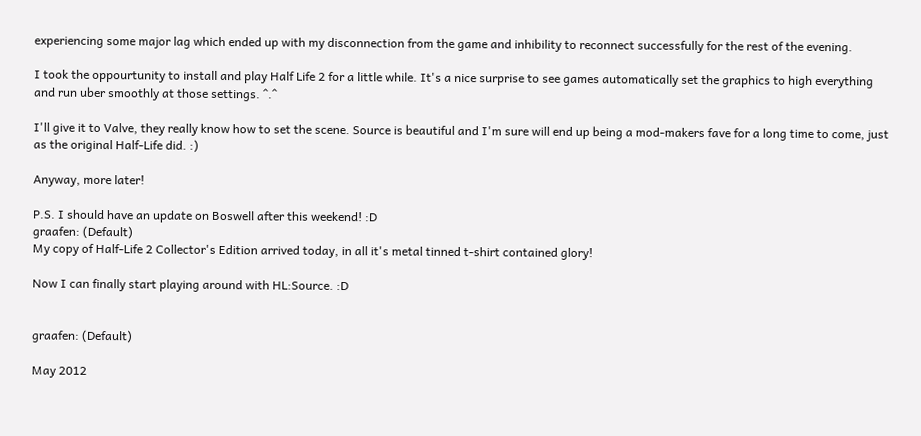experiencing some major lag which ended up with my disconnection from the game and inhibility to reconnect successfully for the rest of the evening.

I took the oppourtunity to install and play Half Life 2 for a little while. It's a nice surprise to see games automatically set the graphics to high everything and run uber smoothly at those settings. ^.^

I'll give it to Valve, they really know how to set the scene. Source is beautiful and I'm sure will end up being a mod-makers fave for a long time to come, just as the original Half-Life did. :)

Anyway, more later!

P.S. I should have an update on Boswell after this weekend! :D
graafen: (Default)
My copy of Half-Life 2 Collector's Edition arrived today, in all it's metal tinned t-shirt contained glory!

Now I can finally start playing around with HL:Source. :D


graafen: (Default)

May 2012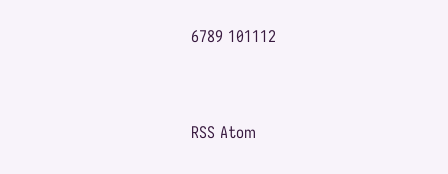6789 101112


RSS Atom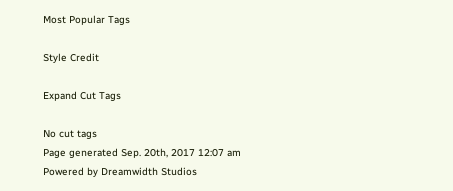Most Popular Tags

Style Credit

Expand Cut Tags

No cut tags
Page generated Sep. 20th, 2017 12:07 am
Powered by Dreamwidth Studios